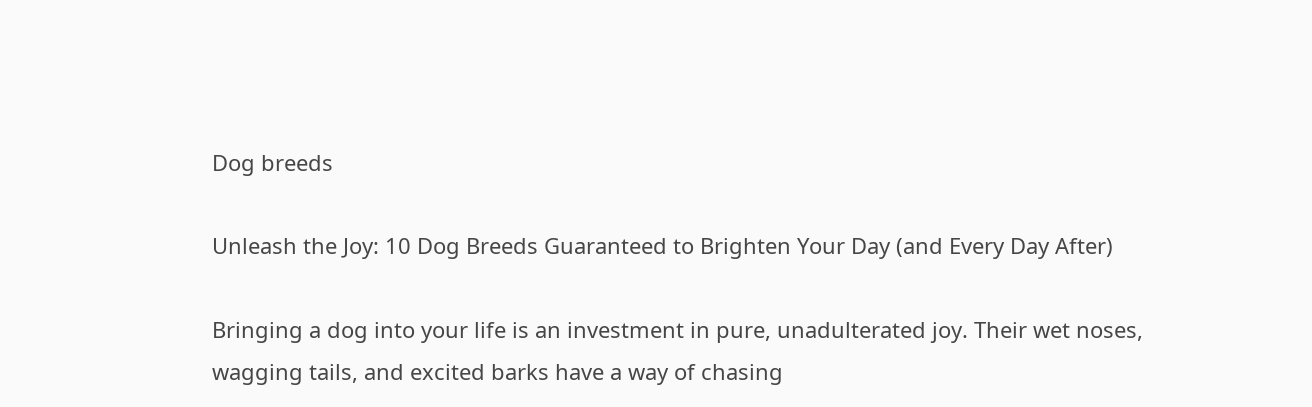Dog breeds

Unleash the Joy: 10 Dog Breeds Guaranteed to Brighten Your Day (and Every Day After)

Bringing a dog into your life is an investment in pure, unadulterated joy. Their wet noses, wagging tails, and excited barks have a way of chasing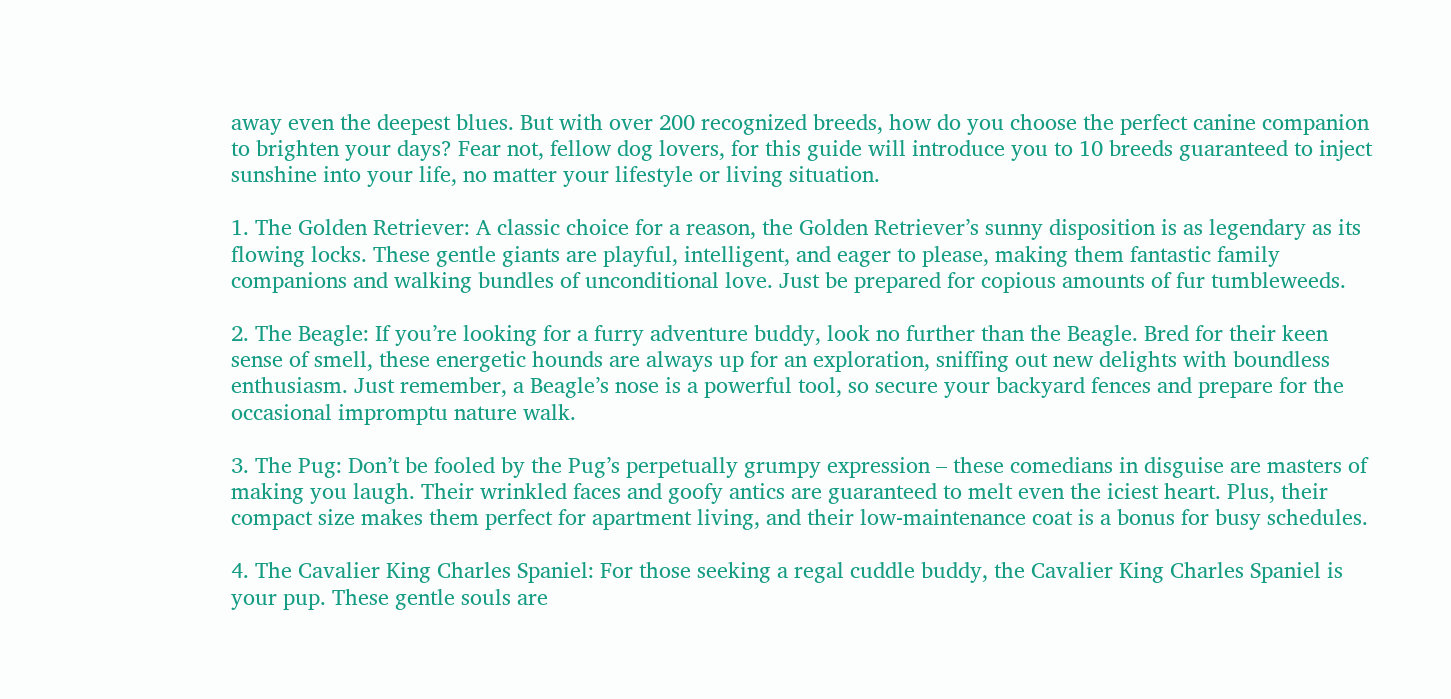away even the deepest blues. But with over 200 recognized breeds, how do you choose the perfect canine companion to brighten your days? Fear not, fellow dog lovers, for this guide will introduce you to 10 breeds guaranteed to inject sunshine into your life, no matter your lifestyle or living situation.

1. The Golden Retriever: A classic choice for a reason, the Golden Retriever’s sunny disposition is as legendary as its flowing locks. These gentle giants are playful, intelligent, and eager to please, making them fantastic family companions and walking bundles of unconditional love. Just be prepared for copious amounts of fur tumbleweeds.

2. The Beagle: If you’re looking for a furry adventure buddy, look no further than the Beagle. Bred for their keen sense of smell, these energetic hounds are always up for an exploration, sniffing out new delights with boundless enthusiasm. Just remember, a Beagle’s nose is a powerful tool, so secure your backyard fences and prepare for the occasional impromptu nature walk.

3. The Pug: Don’t be fooled by the Pug’s perpetually grumpy expression – these comedians in disguise are masters of making you laugh. Their wrinkled faces and goofy antics are guaranteed to melt even the iciest heart. Plus, their compact size makes them perfect for apartment living, and their low-maintenance coat is a bonus for busy schedules.

4. The Cavalier King Charles Spaniel: For those seeking a regal cuddle buddy, the Cavalier King Charles Spaniel is your pup. These gentle souls are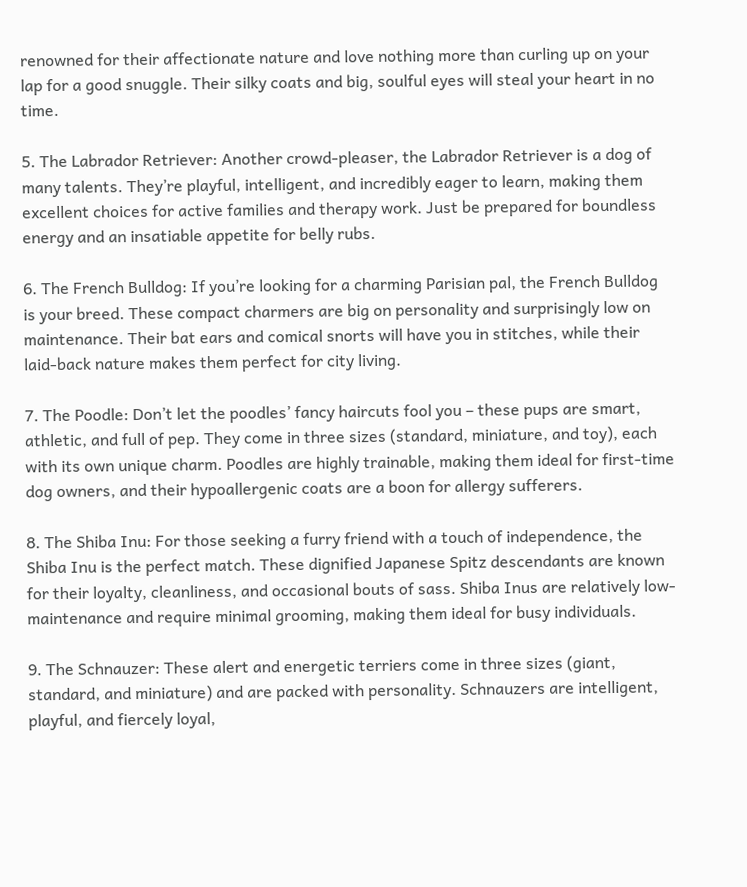renowned for their affectionate nature and love nothing more than curling up on your lap for a good snuggle. Their silky coats and big, soulful eyes will steal your heart in no time.

5. The Labrador Retriever: Another crowd-pleaser, the Labrador Retriever is a dog of many talents. They’re playful, intelligent, and incredibly eager to learn, making them excellent choices for active families and therapy work. Just be prepared for boundless energy and an insatiable appetite for belly rubs.

6. The French Bulldog: If you’re looking for a charming Parisian pal, the French Bulldog is your breed. These compact charmers are big on personality and surprisingly low on maintenance. Their bat ears and comical snorts will have you in stitches, while their laid-back nature makes them perfect for city living.

7. The Poodle: Don’t let the poodles’ fancy haircuts fool you – these pups are smart, athletic, and full of pep. They come in three sizes (standard, miniature, and toy), each with its own unique charm. Poodles are highly trainable, making them ideal for first-time dog owners, and their hypoallergenic coats are a boon for allergy sufferers.

8. The Shiba Inu: For those seeking a furry friend with a touch of independence, the Shiba Inu is the perfect match. These dignified Japanese Spitz descendants are known for their loyalty, cleanliness, and occasional bouts of sass. Shiba Inus are relatively low-maintenance and require minimal grooming, making them ideal for busy individuals.

9. The Schnauzer: These alert and energetic terriers come in three sizes (giant, standard, and miniature) and are packed with personality. Schnauzers are intelligent, playful, and fiercely loyal,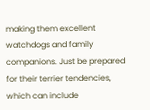making them excellent watchdogs and family companions. Just be prepared for their terrier tendencies, which can include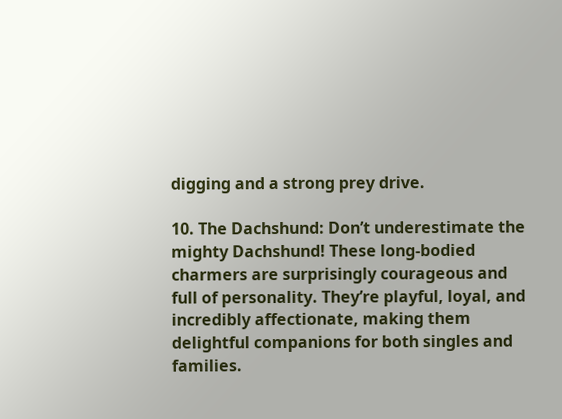digging and a strong prey drive.

10. The Dachshund: Don’t underestimate the mighty Dachshund! These long-bodied charmers are surprisingly courageous and full of personality. They’re playful, loyal, and incredibly affectionate, making them delightful companions for both singles and families.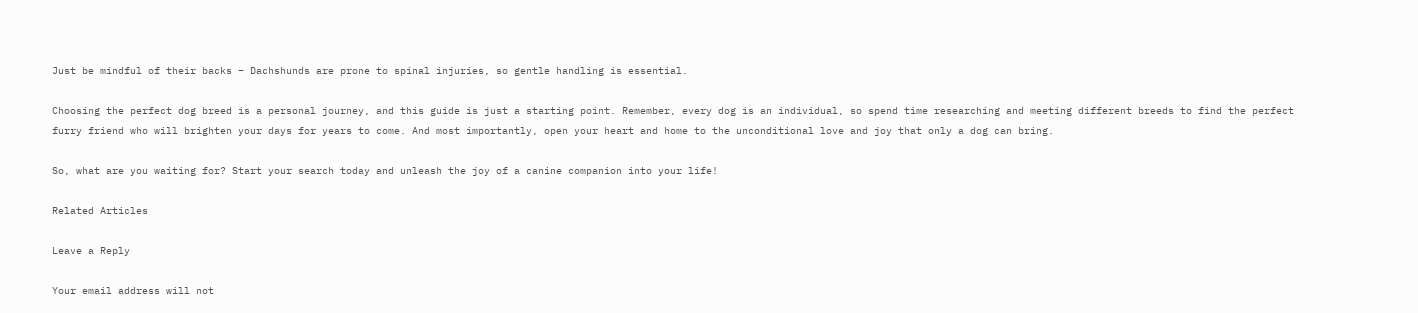Just be mindful of their backs – Dachshunds are prone to spinal injuries, so gentle handling is essential.

Choosing the perfect dog breed is a personal journey, and this guide is just a starting point. Remember, every dog is an individual, so spend time researching and meeting different breeds to find the perfect furry friend who will brighten your days for years to come. And most importantly, open your heart and home to the unconditional love and joy that only a dog can bring.

So, what are you waiting for? Start your search today and unleash the joy of a canine companion into your life!

Related Articles

Leave a Reply

Your email address will not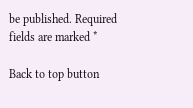be published. Required fields are marked *

Back to top button